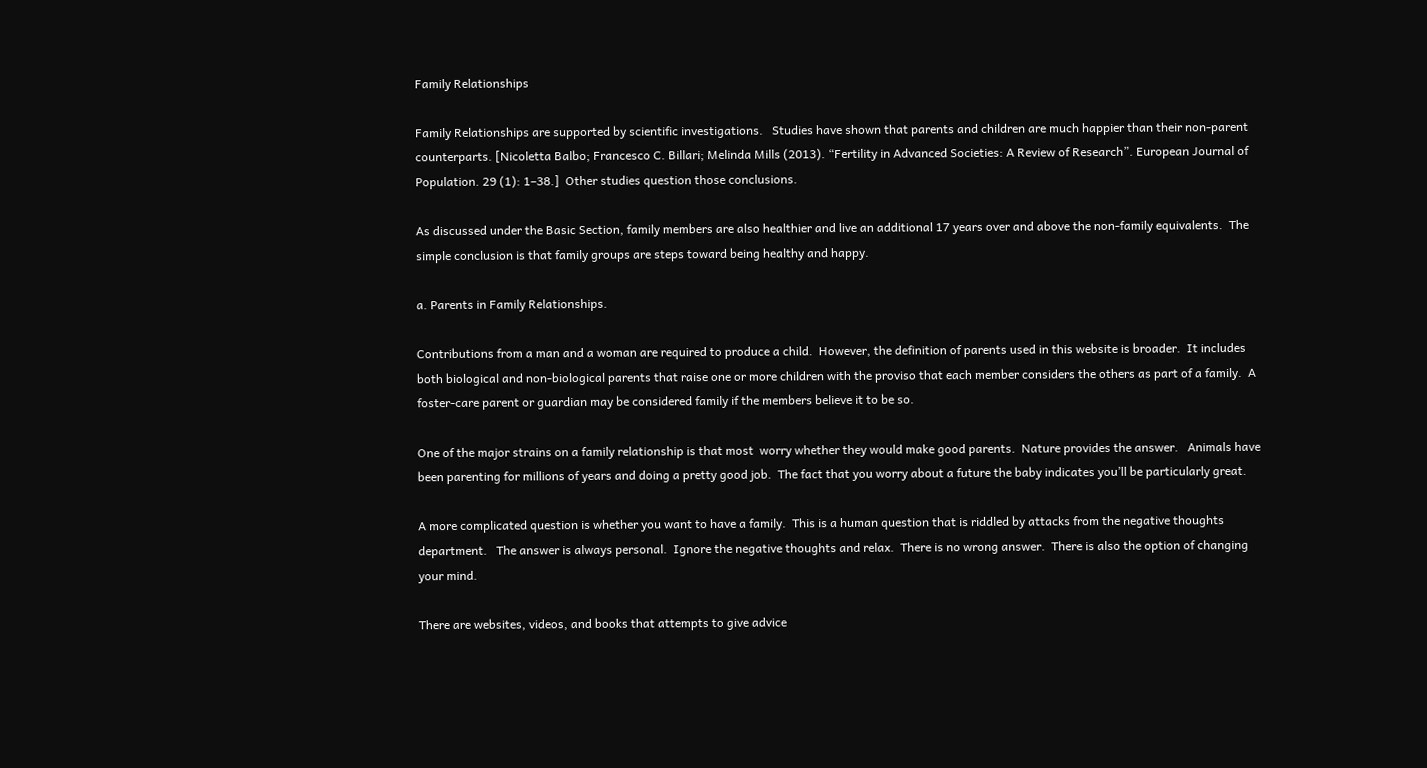Family Relationships

Family Relationships are supported by scientific investigations.   Studies have shown that parents and children are much happier than their non-parent counterparts. [Nicoletta Balbo; Francesco C. Billari; Melinda Mills (2013). “Fertility in Advanced Societies: A Review of Research”. European Journal of Population. 29 (1): 1–38.]  Other studies question those conclusions.

As discussed under the Basic Section, family members are also healthier and live an additional 17 years over and above the non-family equivalents.  The simple conclusion is that family groups are steps toward being healthy and happy.

a. Parents in Family Relationships.

Contributions from a man and a woman are required to produce a child.  However, the definition of parents used in this website is broader.  It includes both biological and non-biological parents that raise one or more children with the proviso that each member considers the others as part of a family.  A foster-care parent or guardian may be considered family if the members believe it to be so.

One of the major strains on a family relationship is that most  worry whether they would make good parents.  Nature provides the answer.   Animals have been parenting for millions of years and doing a pretty good job.  The fact that you worry about a future the baby indicates you’ll be particularly great.

A more complicated question is whether you want to have a family.  This is a human question that is riddled by attacks from the negative thoughts department.   The answer is always personal.  Ignore the negative thoughts and relax.  There is no wrong answer.  There is also the option of changing your mind.

There are websites, videos, and books that attempts to give advice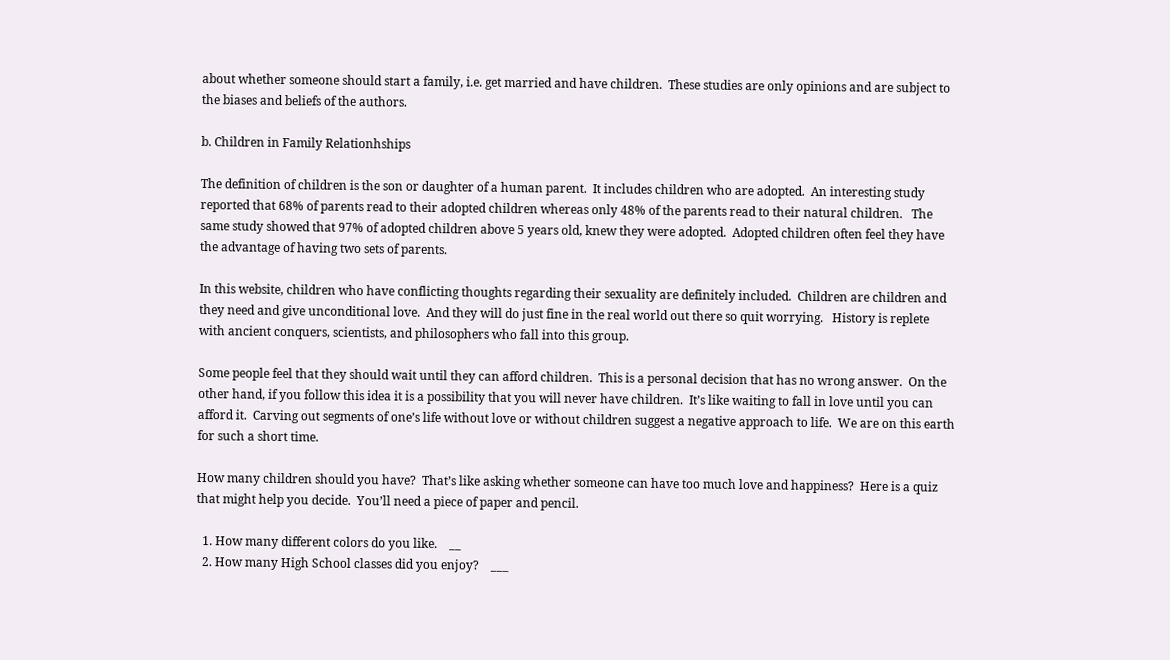about whether someone should start a family, i.e. get married and have children.  These studies are only opinions and are subject to the biases and beliefs of the authors.

b. Children in Family Relationhships

The definition of children is the son or daughter of a human parent.  It includes children who are adopted.  An interesting study reported that 68% of parents read to their adopted children whereas only 48% of the parents read to their natural children.   The same study showed that 97% of adopted children above 5 years old, knew they were adopted.  Adopted children often feel they have the advantage of having two sets of parents.

In this website, children who have conflicting thoughts regarding their sexuality are definitely included.  Children are children and they need and give unconditional love.  And they will do just fine in the real world out there so quit worrying.   History is replete with ancient conquers, scientists, and philosophers who fall into this group.

Some people feel that they should wait until they can afford children.  This is a personal decision that has no wrong answer.  On the other hand, if you follow this idea it is a possibility that you will never have children.  It’s like waiting to fall in love until you can afford it.  Carving out segments of one’s life without love or without children suggest a negative approach to life.  We are on this earth for such a short time.

How many children should you have?  That’s like asking whether someone can have too much love and happiness?  Here is a quiz that might help you decide.  You’ll need a piece of paper and pencil.

  1. How many different colors do you like.    __
  2. How many High School classes did you enjoy?    ___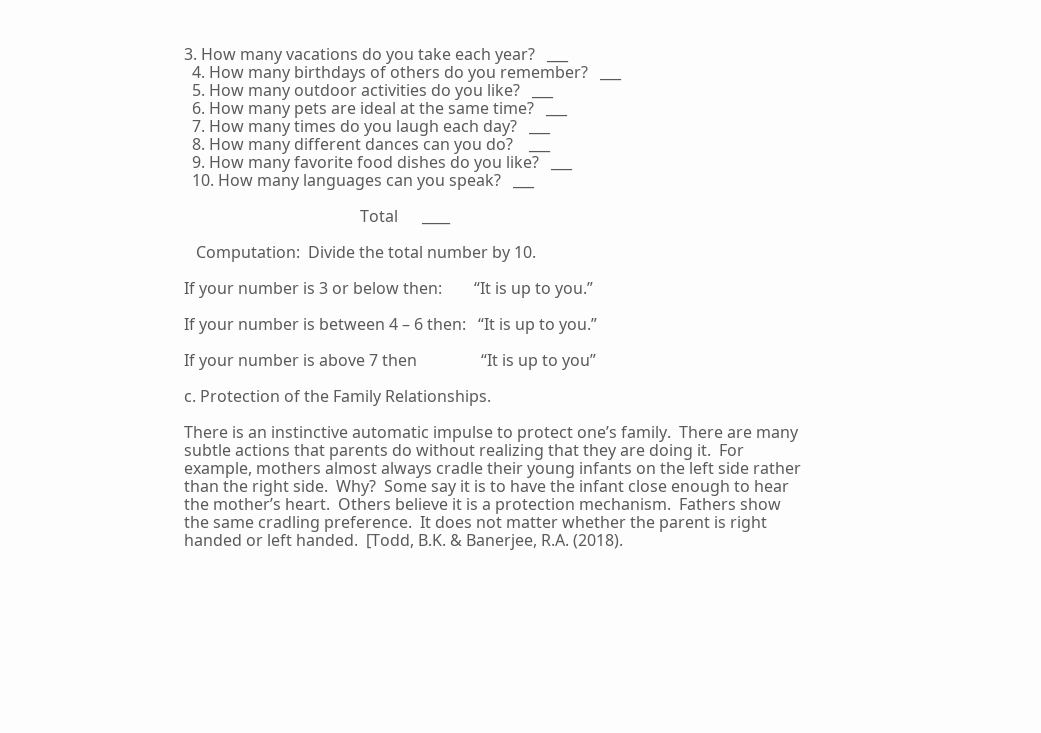3. How many vacations do you take each year?   ___
  4. How many birthdays of others do you remember?   ___
  5. How many outdoor activities do you like?   ___
  6. How many pets are ideal at the same time?   ___
  7. How many times do you laugh each day?   ___
  8. How many different dances can you do?    ___
  9. How many favorite food dishes do you like?   ___
  10. How many languages can you speak?   ___

                                            Total      ____

   Computation:  Divide the total number by 10.

If your number is 3 or below then:        “It is up to you.”

If your number is between 4 – 6 then:   “It is up to you.”

If your number is above 7 then                “It is up to you”

c. Protection of the Family Relationships.

There is an instinctive automatic impulse to protect one’s family.  There are many subtle actions that parents do without realizing that they are doing it.  For example, mothers almost always cradle their young infants on the left side rather than the right side.  Why?  Some say it is to have the infant close enough to hear the mother’s heart.  Others believe it is a protection mechanism.  Fathers show the same cradling preference.  It does not matter whether the parent is right handed or left handed.  [Todd, B.K. & Banerjee, R.A. (2018).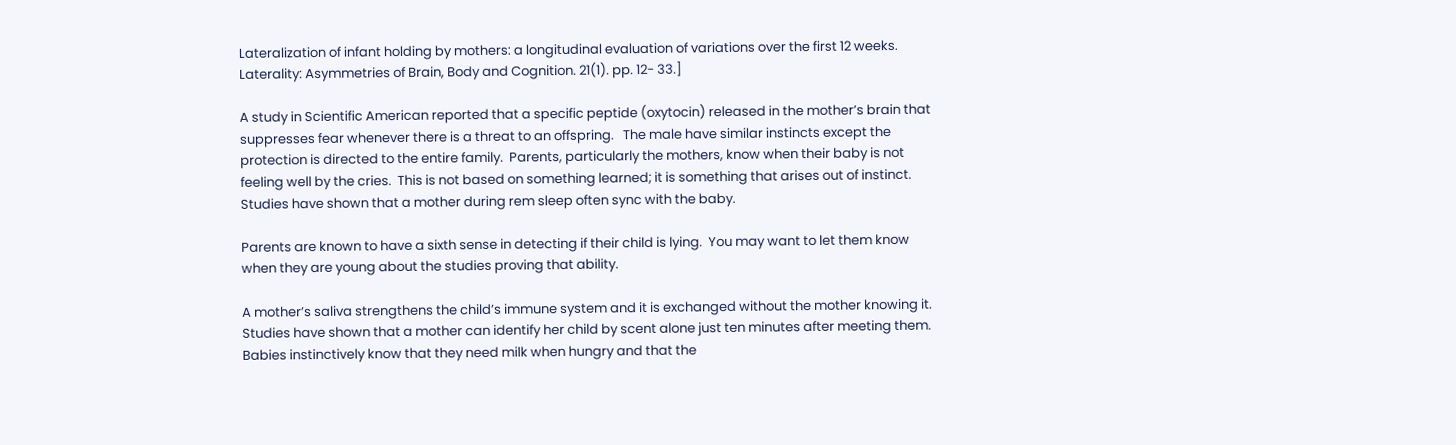Lateralization of infant holding by mothers: a longitudinal evaluation of variations over the first 12 weeks. Laterality: Asymmetries of Brain, Body and Cognition. 21(1). pp. 12- 33.]

A study in Scientific American reported that a specific peptide (oxytocin) released in the mother’s brain that suppresses fear whenever there is a threat to an offspring.   The male have similar instincts except the protection is directed to the entire family.  Parents, particularly the mothers, know when their baby is not feeling well by the cries.  This is not based on something learned; it is something that arises out of instinct.  Studies have shown that a mother during rem sleep often sync with the baby.

Parents are known to have a sixth sense in detecting if their child is lying.  You may want to let them know when they are young about the studies proving that ability.

A mother’s saliva strengthens the child’s immune system and it is exchanged without the mother knowing it.  Studies have shown that a mother can identify her child by scent alone just ten minutes after meeting them.  Babies instinctively know that they need milk when hungry and that the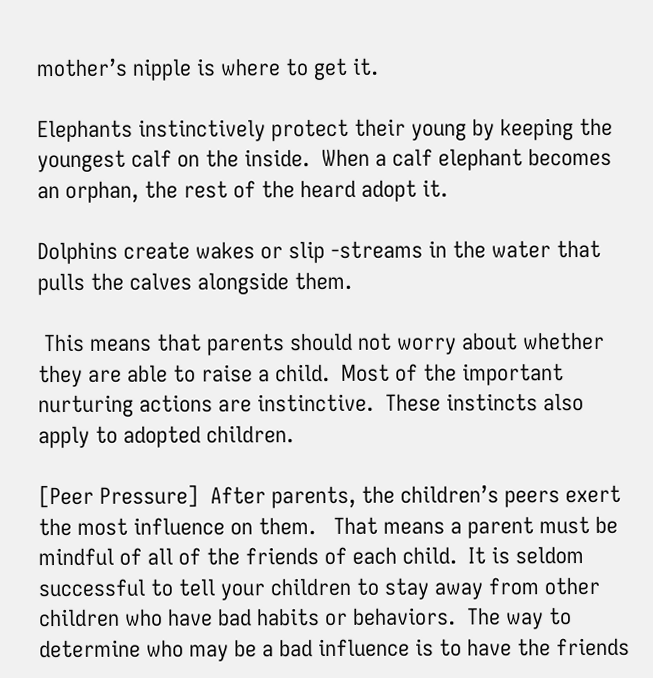mother’s nipple is where to get it.

Elephants instinctively protect their young by keeping the youngest calf on the inside.  When a calf elephant becomes an orphan, the rest of the heard adopt it.

Dolphins create wakes or slip -streams in the water that pulls the calves alongside them.

 This means that parents should not worry about whether they are able to raise a child.  Most of the important nurturing actions are instinctive.  These instincts also apply to adopted children.

[Peer Pressure]  After parents, the children’s peers exert the most influence on them.   That means a parent must be mindful of all of the friends of each child.  It is seldom successful to tell your children to stay away from other children who have bad habits or behaviors.  The way to determine who may be a bad influence is to have the friends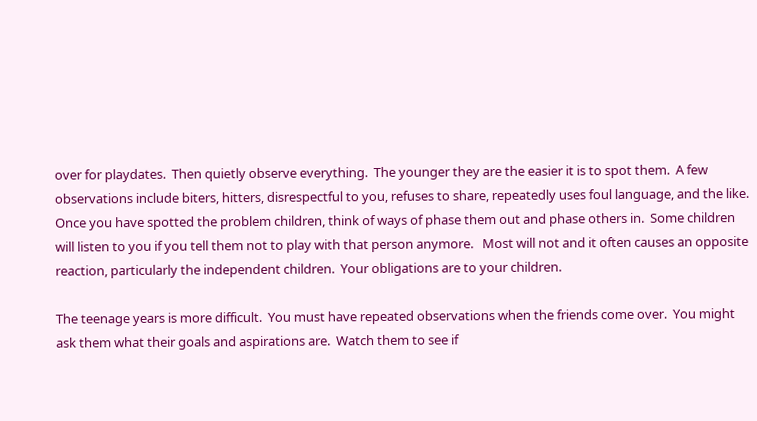over for playdates.  Then quietly observe everything.  The younger they are the easier it is to spot them.  A few observations include biters, hitters, disrespectful to you, refuses to share, repeatedly uses foul language, and the like.  Once you have spotted the problem children, think of ways of phase them out and phase others in.  Some children will listen to you if you tell them not to play with that person anymore.   Most will not and it often causes an opposite reaction, particularly the independent children.  Your obligations are to your children.

The teenage years is more difficult.  You must have repeated observations when the friends come over.  You might ask them what their goals and aspirations are.  Watch them to see if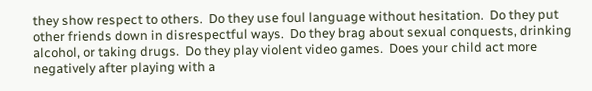they show respect to others.  Do they use foul language without hesitation.  Do they put other friends down in disrespectful ways.  Do they brag about sexual conquests, drinking alcohol, or taking drugs.  Do they play violent video games.  Does your child act more negatively after playing with a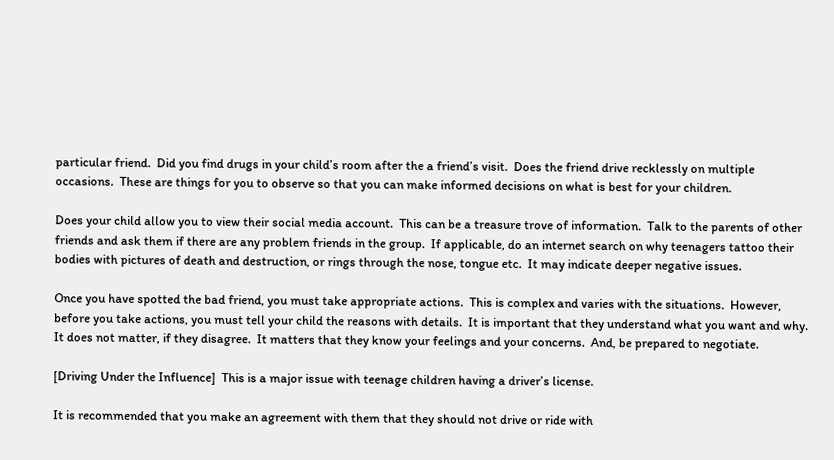particular friend.  Did you find drugs in your child’s room after the a friend’s visit.  Does the friend drive recklessly on multiple occasions.  These are things for you to observe so that you can make informed decisions on what is best for your children.

Does your child allow you to view their social media account.  This can be a treasure trove of information.  Talk to the parents of other friends and ask them if there are any problem friends in the group.  If applicable, do an internet search on why teenagers tattoo their bodies with pictures of death and destruction, or rings through the nose, tongue etc.  It may indicate deeper negative issues.

Once you have spotted the bad friend, you must take appropriate actions.  This is complex and varies with the situations.  However, before you take actions, you must tell your child the reasons with details.  It is important that they understand what you want and why.  It does not matter, if they disagree.  It matters that they know your feelings and your concerns.  And, be prepared to negotiate.

[Driving Under the Influence]  This is a major issue with teenage children having a driver’s license.

It is recommended that you make an agreement with them that they should not drive or ride with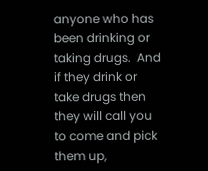anyone who has been drinking or taking drugs.  And if they drink or take drugs then they will call you to come and pick them up,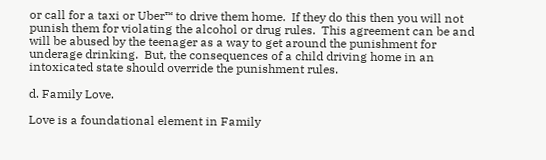or call for a taxi or Uber™ to drive them home.  If they do this then you will not punish them for violating the alcohol or drug rules.  This agreement can be and will be abused by the teenager as a way to get around the punishment for underage drinking.  But, the consequences of a child driving home in an intoxicated state should override the punishment rules.

d. Family Love.

Love is a foundational element in Family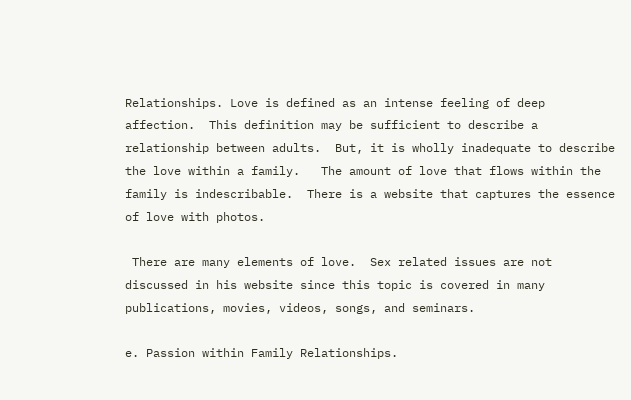Relationships. Love is defined as an intense feeling of deep affection.  This definition may be sufficient to describe a relationship between adults.  But, it is wholly inadequate to describe the love within a family.   The amount of love that flows within the family is indescribable.  There is a website that captures the essence of love with photos.

 There are many elements of love.  Sex related issues are not discussed in his website since this topic is covered in many publications, movies, videos, songs, and seminars.

e. Passion within Family Relationships.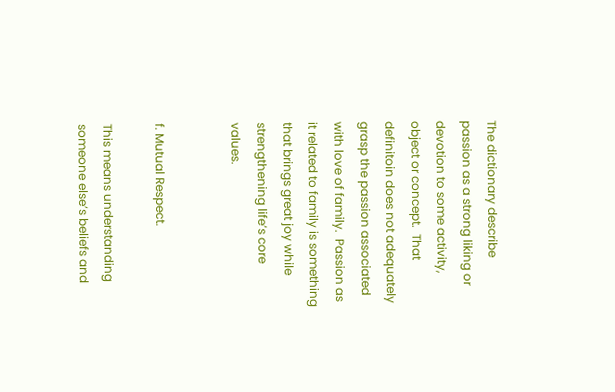The dictionary describe passion as a strong liking or devotion to some activity, object or concept.  That definitoin does not adequately grasp the passion associated with love of family.  Passion as it related to family is something that brings great joy while strengthening life’s core values.


f. Mutual Respect.

This means understanding someone else’s beliefs and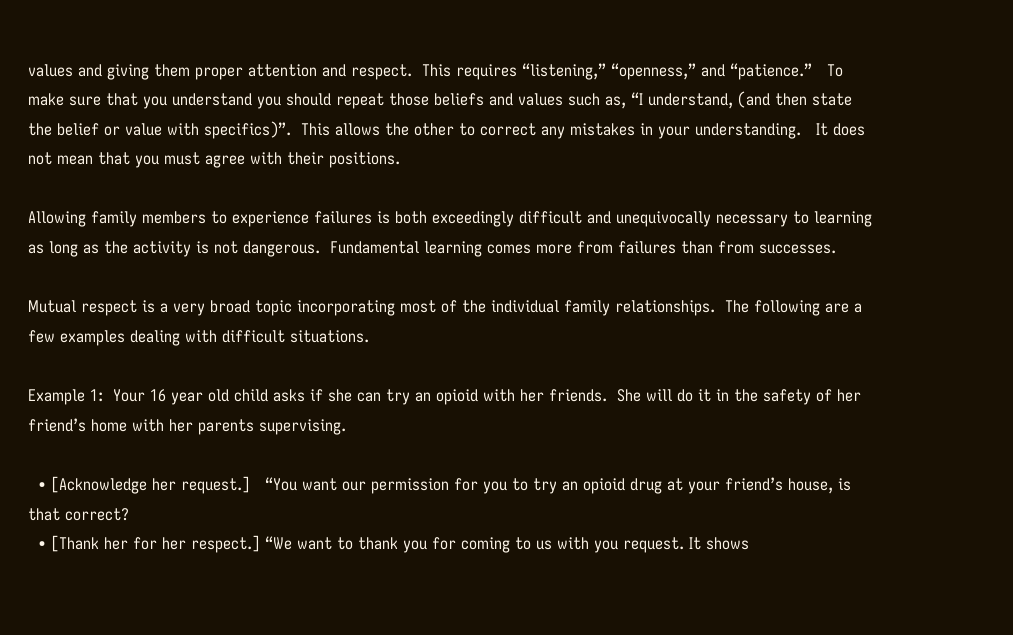values and giving them proper attention and respect.  This requires “listening,” “openness,” and “patience.”   To make sure that you understand you should repeat those beliefs and values such as, “I understand, (and then state the belief or value with specifics)”.  This allows the other to correct any mistakes in your understanding.   It does not mean that you must agree with their positions.

Allowing family members to experience failures is both exceedingly difficult and unequivocally necessary to learning as long as the activity is not dangerous.  Fundamental learning comes more from failures than from successes.

Mutual respect is a very broad topic incorporating most of the individual family relationships.  The following are a few examples dealing with difficult situations.

Example 1:  Your 16 year old child asks if she can try an opioid with her friends.  She will do it in the safety of her friend’s home with her parents supervising.

  • [Acknowledge her request.]   “You want our permission for you to try an opioid drug at your friend’s house, is that correct?
  • [Thank her for her respect.] “We want to thank you for coming to us with you request. It shows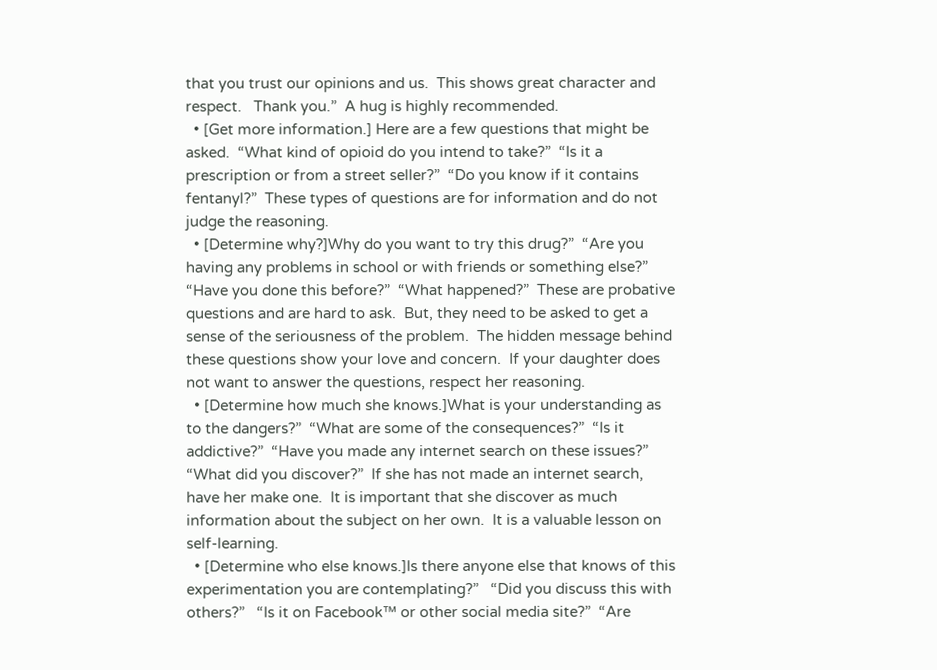that you trust our opinions and us.  This shows great character and respect.   Thank you.”  A hug is highly recommended.
  • [Get more information.] Here are a few questions that might be asked.  “What kind of opioid do you intend to take?”  “Is it a prescription or from a street seller?”  “Do you know if it contains fentanyl?”  These types of questions are for information and do not judge the reasoning.
  • [Determine why?]Why do you want to try this drug?”  “Are you having any problems in school or with friends or something else?”  “Have you done this before?”  “What happened?”  These are probative questions and are hard to ask.  But, they need to be asked to get a sense of the seriousness of the problem.  The hidden message behind these questions show your love and concern.  If your daughter does not want to answer the questions, respect her reasoning.
  • [Determine how much she knows.]What is your understanding as to the dangers?”  “What are some of the consequences?”  “Is it addictive?”  “Have you made any internet search on these issues?”  “What did you discover?”  If she has not made an internet search, have her make one.  It is important that she discover as much information about the subject on her own.  It is a valuable lesson on self-learning.
  • [Determine who else knows.]Is there anyone else that knows of this experimentation you are contemplating?”   “Did you discuss this with others?”   “Is it on Facebook™ or other social media site?”  “Are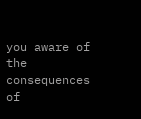you aware of the consequences of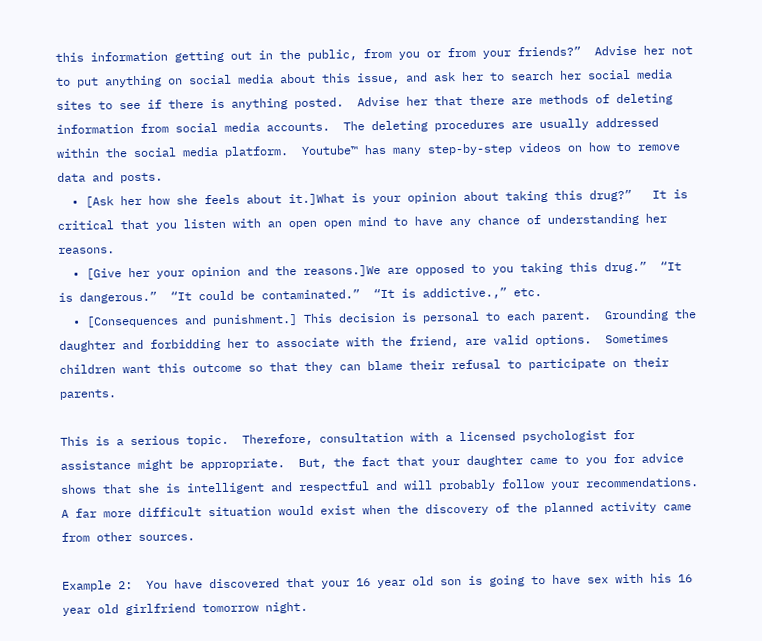this information getting out in the public, from you or from your friends?”  Advise her not to put anything on social media about this issue, and ask her to search her social media sites to see if there is anything posted.  Advise her that there are methods of deleting information from social media accounts.  The deleting procedures are usually addressed within the social media platform.  Youtube™ has many step-by-step videos on how to remove data and posts.
  • [Ask her how she feels about it.]What is your opinion about taking this drug?”   It is critical that you listen with an open open mind to have any chance of understanding her reasons.
  • [Give her your opinion and the reasons.]We are opposed to you taking this drug.”  “It is dangerous.”  “It could be contaminated.”  “It is addictive.,” etc.
  • [Consequences and punishment.] This decision is personal to each parent.  Grounding the daughter and forbidding her to associate with the friend, are valid options.  Sometimes children want this outcome so that they can blame their refusal to participate on their parents.

This is a serious topic.  Therefore, consultation with a licensed psychologist for assistance might be appropriate.  But, the fact that your daughter came to you for advice shows that she is intelligent and respectful and will probably follow your recommendations.   A far more difficult situation would exist when the discovery of the planned activity came from other sources.

Example 2:  You have discovered that your 16 year old son is going to have sex with his 16 year old girlfriend tomorrow night.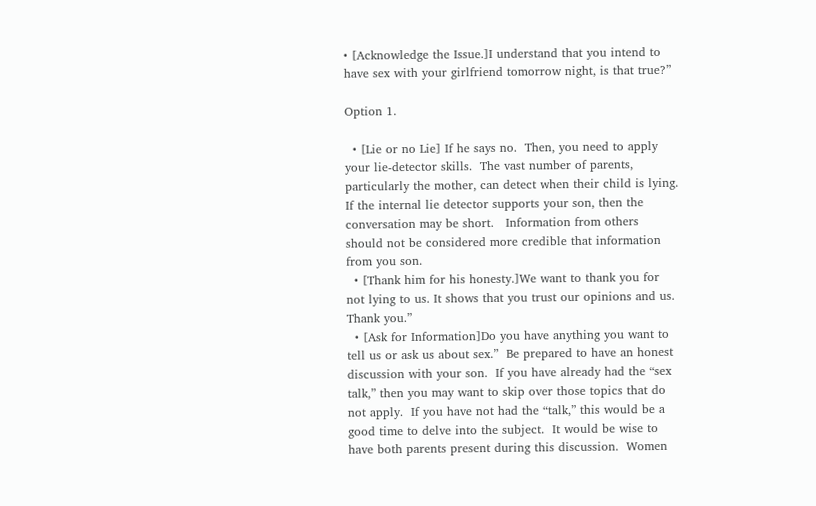• [Acknowledge the Issue.]I understand that you intend to have sex with your girlfriend tomorrow night, is that true?”

Option 1.

  • [Lie or no Lie] If he says no.  Then, you need to apply your lie-detector skills.  The vast number of parents, particularly the mother, can detect when their child is lying.  If the internal lie detector supports your son, then the conversation may be short.   Information from others should not be considered more credible that information from you son.
  • [Thank him for his honesty.]We want to thank you for not lying to us. It shows that you trust our opinions and us.  Thank you.”
  • [Ask for Information]Do you have anything you want to tell us or ask us about sex.”  Be prepared to have an honest discussion with your son.  If you have already had the “sex talk,” then you may want to skip over those topics that do not apply.  If you have not had the “talk,” this would be a good time to delve into the subject.  It would be wise to have both parents present during this discussion.  Women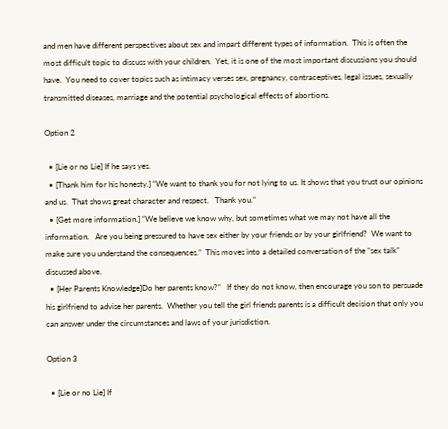and men have different perspectives about sex and impart different types of information.  This is often the most difficult topic to discuss with your children.  Yet, it is one of the most important discussions you should have.  You need to cover topics such as intimacy verses sex, pregnancy, contraceptives, legal issues, sexually transmitted diseases, marriage and the potential psychological effects of abortions.

Option 2

  • [Lie or no Lie] If he says yes.
  • [Thank him for his honesty.] “We want to thank you for not lying to us. It shows that you trust our opinions and us.  That shows great character and respect.   Thank you.”
  • [Get more information.] “We believe we know why, but sometimes what we may not have all the information.   Are you being pressured to have sex either by your friends or by your girlfriend?  We want to make sure you understand the consequences.”  This moves into a detailed conversation of the “sex talk” discussed above.
  • [Her Parents Knowledge]Do her parents know?”   If they do not know, then encourage you son to persuade his girlfriend to advise her parents.  Whether you tell the girl friends parents is a difficult decision that only you can answer under the circumstances and laws of your jurisdiction.

Option 3

  • [Lie or no Lie] If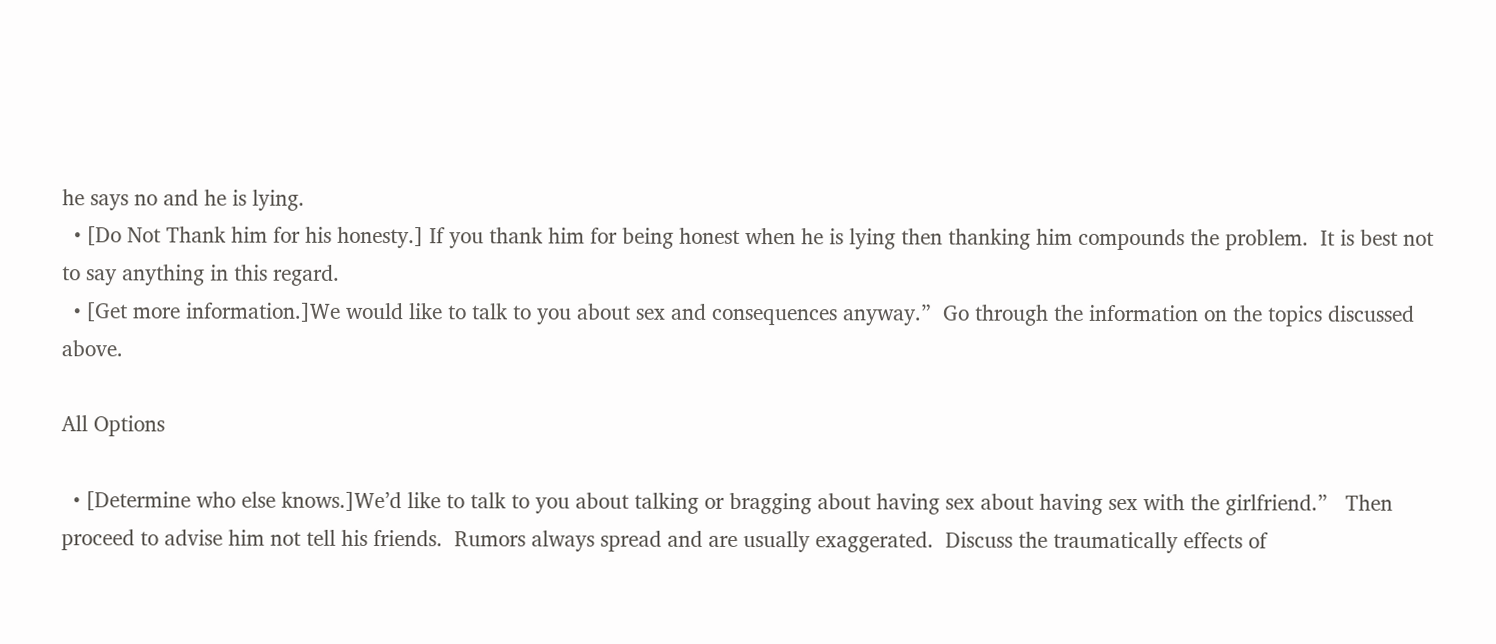he says no and he is lying.
  • [Do Not Thank him for his honesty.] If you thank him for being honest when he is lying then thanking him compounds the problem.  It is best not to say anything in this regard.
  • [Get more information.]We would like to talk to you about sex and consequences anyway.”  Go through the information on the topics discussed above.

All Options

  • [Determine who else knows.]We’d like to talk to you about talking or bragging about having sex about having sex with the girlfriend.”   Then proceed to advise him not tell his friends.  Rumors always spread and are usually exaggerated.  Discuss the traumatically effects of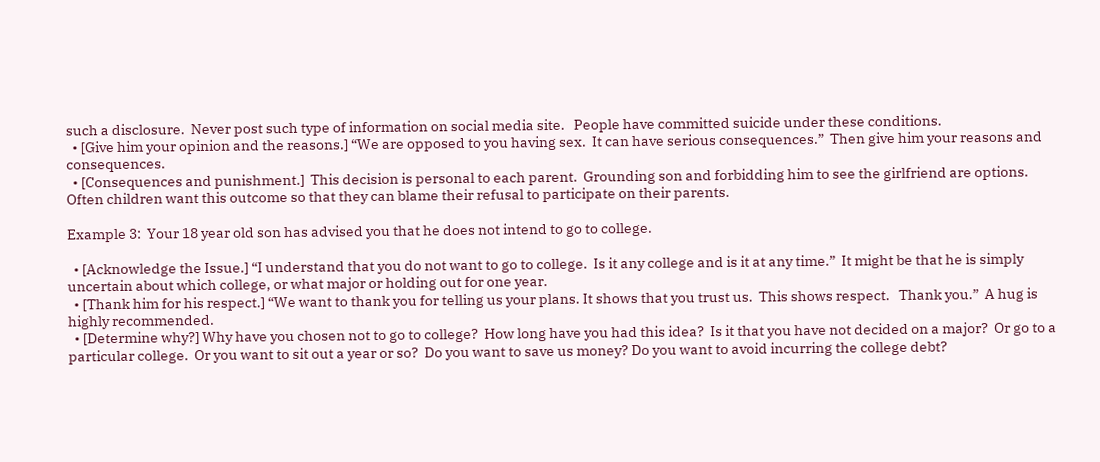such a disclosure.  Never post such type of information on social media site.   People have committed suicide under these conditions.
  • [Give him your opinion and the reasons.] “We are opposed to you having sex.  It can have serious consequences.”  Then give him your reasons and consequences.
  • [Consequences and punishment.]  This decision is personal to each parent.  Grounding son and forbidding him to see the girlfriend are options.  Often children want this outcome so that they can blame their refusal to participate on their parents.

Example 3:  Your 18 year old son has advised you that he does not intend to go to college.

  • [Acknowledge the Issue.] “I understand that you do not want to go to college.  Is it any college and is it at any time.”  It might be that he is simply uncertain about which college, or what major or holding out for one year.
  • [Thank him for his respect.] “We want to thank you for telling us your plans. It shows that you trust us.  This shows respect.   Thank you.”  A hug is highly recommended.
  • [Determine why?] Why have you chosen not to go to college?  How long have you had this idea?  Is it that you have not decided on a major?  Or go to a particular college.  Or you want to sit out a year or so?  Do you want to save us money? Do you want to avoid incurring the college debt?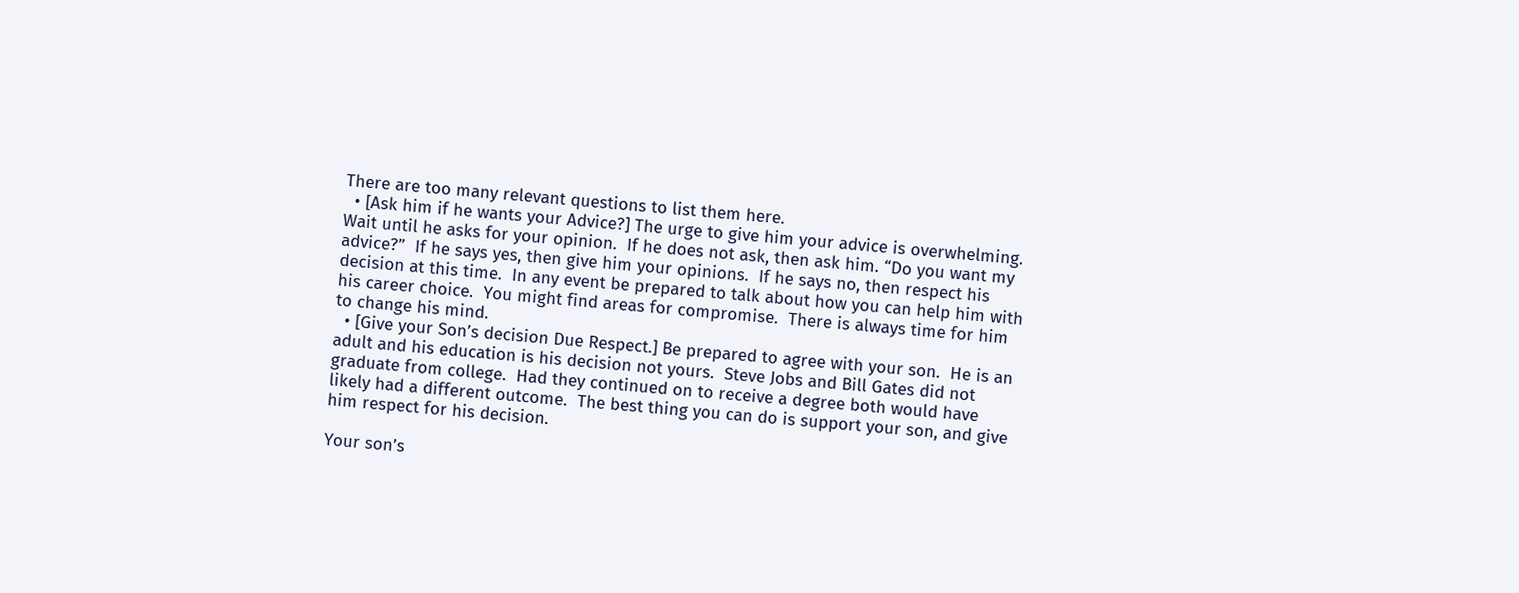There are too many relevant questions to list them here.
  • [Ask him if he wants your Advice?] The urge to give him your advice is overwhelming.  Wait until he asks for your opinion.  If he does not ask, then ask him. “Do you want my advice?”  If he says yes, then give him your opinions.  If he says no, then respect his decision at this time.  In any event be prepared to talk about how you can help him with his career choice.  You might find areas for compromise.  There is always time for him to change his mind.
  • [Give your Son’s decision Due Respect.] Be prepared to agree with your son.  He is an adult and his education is his decision not yours.  Steve Jobs and Bill Gates did not graduate from college.  Had they continued on to receive a degree both would have likely had a different outcome.  The best thing you can do is support your son, and give him respect for his decision.

Your son’s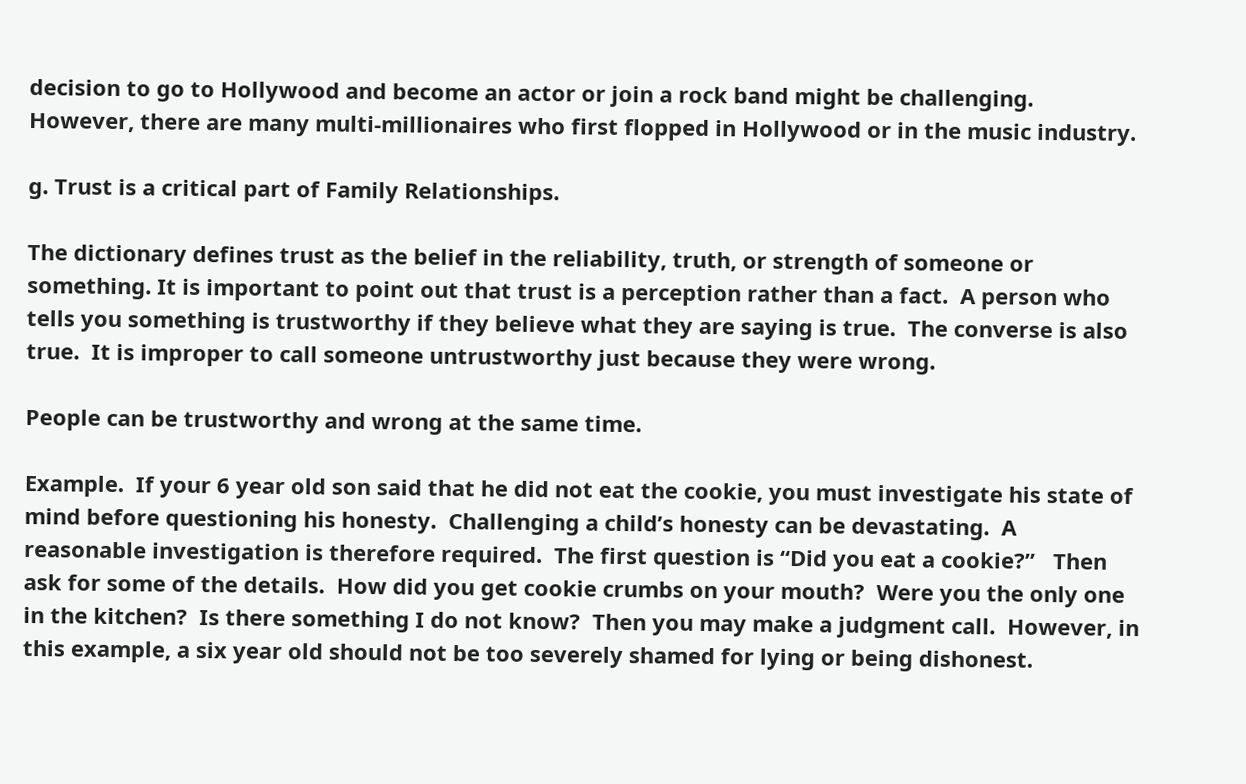decision to go to Hollywood and become an actor or join a rock band might be challenging.  However, there are many multi-millionaires who first flopped in Hollywood or in the music industry.

g. Trust is a critical part of Family Relationships.

The dictionary defines trust as the belief in the reliability, truth, or strength of someone or something. It is important to point out that trust is a perception rather than a fact.  A person who tells you something is trustworthy if they believe what they are saying is true.  The converse is also true.  It is improper to call someone untrustworthy just because they were wrong.

People can be trustworthy and wrong at the same time.

Example.  If your 6 year old son said that he did not eat the cookie, you must investigate his state of mind before questioning his honesty.  Challenging a child’s honesty can be devastating.  A reasonable investigation is therefore required.  The first question is “Did you eat a cookie?”   Then ask for some of the details.  How did you get cookie crumbs on your mouth?  Were you the only one in the kitchen?  Is there something I do not know?  Then you may make a judgment call.  However, in this example, a six year old should not be too severely shamed for lying or being dishonest.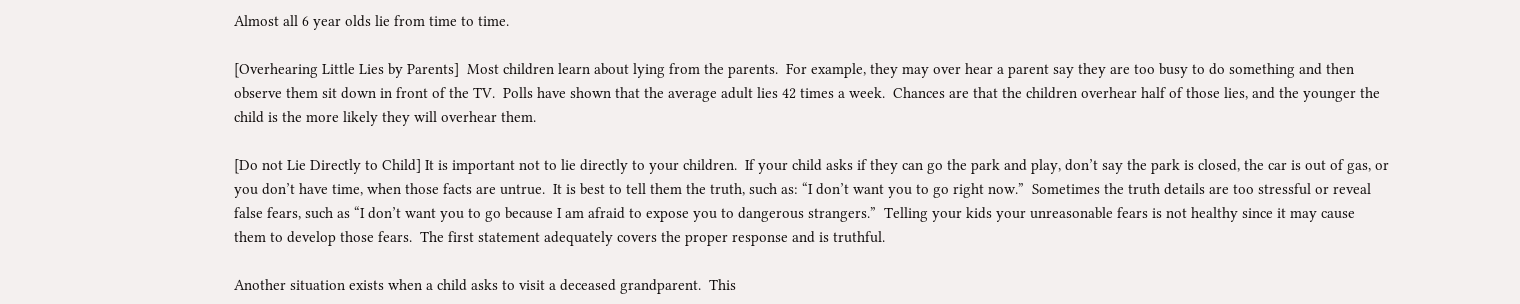Almost all 6 year olds lie from time to time.

[Overhearing Little Lies by Parents]  Most children learn about lying from the parents.  For example, they may over hear a parent say they are too busy to do something and then observe them sit down in front of the TV.  Polls have shown that the average adult lies 42 times a week.  Chances are that the children overhear half of those lies, and the younger the child is the more likely they will overhear them.

[Do not Lie Directly to Child] It is important not to lie directly to your children.  If your child asks if they can go the park and play, don’t say the park is closed, the car is out of gas, or you don’t have time, when those facts are untrue.  It is best to tell them the truth, such as: “I don’t want you to go right now.”  Sometimes the truth details are too stressful or reveal false fears, such as “I don’t want you to go because I am afraid to expose you to dangerous strangers.”  Telling your kids your unreasonable fears is not healthy since it may cause them to develop those fears.  The first statement adequately covers the proper response and is truthful.

Another situation exists when a child asks to visit a deceased grandparent.  This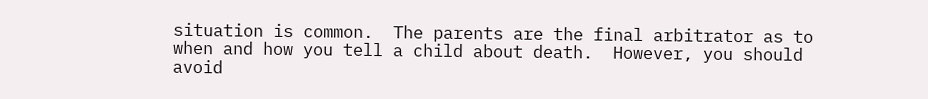situation is common.  The parents are the final arbitrator as to when and how you tell a child about death.  However, you should avoid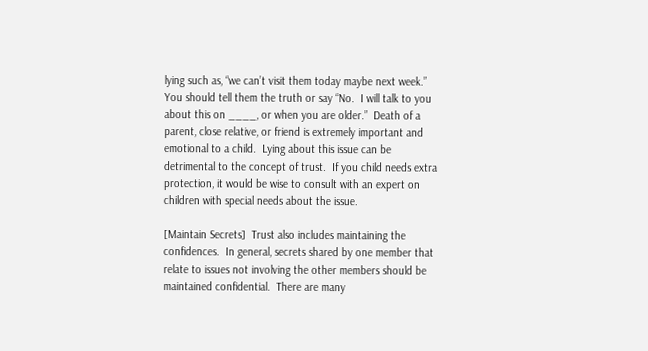lying such as, “we can’t visit them today maybe next week.”   You should tell them the truth or say “No.  I will talk to you about this on ____, or when you are older.”  Death of a parent, close relative, or friend is extremely important and emotional to a child.  Lying about this issue can be detrimental to the concept of trust.  If you child needs extra protection, it would be wise to consult with an expert on children with special needs about the issue.

[Maintain Secrets]  Trust also includes maintaining the confidences.  In general, secrets shared by one member that relate to issues not involving the other members should be maintained confidential.  There are many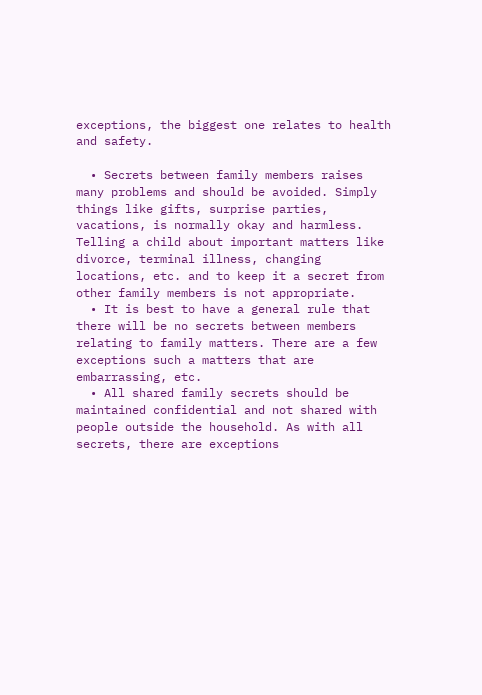exceptions, the biggest one relates to health and safety.

  • Secrets between family members raises many problems and should be avoided. Simply things like gifts, surprise parties, vacations, is normally okay and harmless.   Telling a child about important matters like divorce, terminal illness, changing locations, etc. and to keep it a secret from other family members is not appropriate.
  • It is best to have a general rule that there will be no secrets between members relating to family matters. There are a few exceptions such a matters that are embarrassing, etc.
  • All shared family secrets should be maintained confidential and not shared with people outside the household. As with all secrets, there are exceptions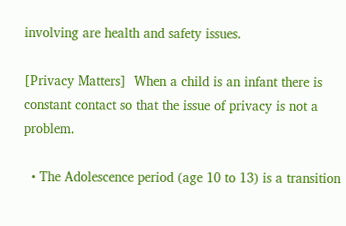involving are health and safety issues.

[Privacy Matters]  When a child is an infant there is constant contact so that the issue of privacy is not a problem.

  • The Adolescence period (age 10 to 13) is a transition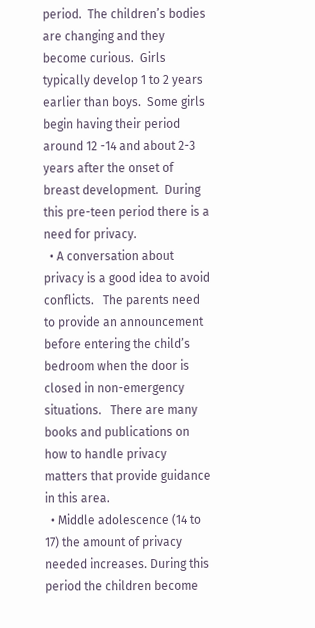period.  The children’s bodies are changing and they become curious.  Girls typically develop 1 to 2 years earlier than boys.  Some girls begin having their period around 12 -14 and about 2-3 years after the onset of breast development.  During this pre-teen period there is a need for privacy.
  • A conversation about privacy is a good idea to avoid conflicts.   The parents need to provide an announcement before entering the child’s bedroom when the door is closed in non-emergency situations.   There are many books and publications on how to handle privacy matters that provide guidance in this area.
  • Middle adolescence (14 to 17) the amount of privacy needed increases. During this period the children become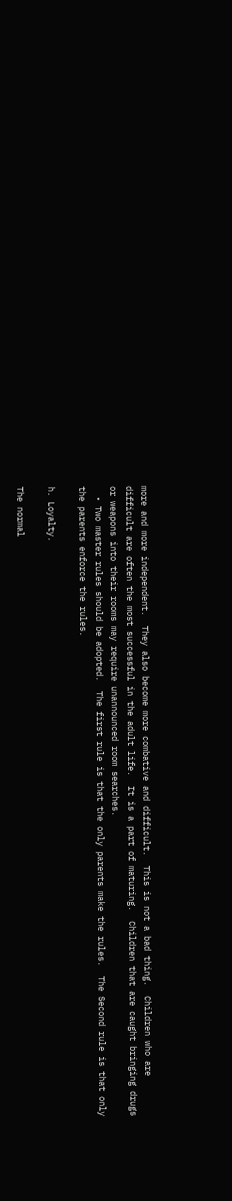more and more independent.  They also become more combative and difficult.  This is not a bad thing.  Children who are difficult are often the most successful in the adult life.  It is a part of maturing.  Children that are caught bringing drugs or weapons into their rooms may require unannounced room searches.
  • Two master rules should be adopted.  The first rule is that the only parents make the rules.  The Second rule is that only the parents enforce the rules.

h. Loyalty.

The normal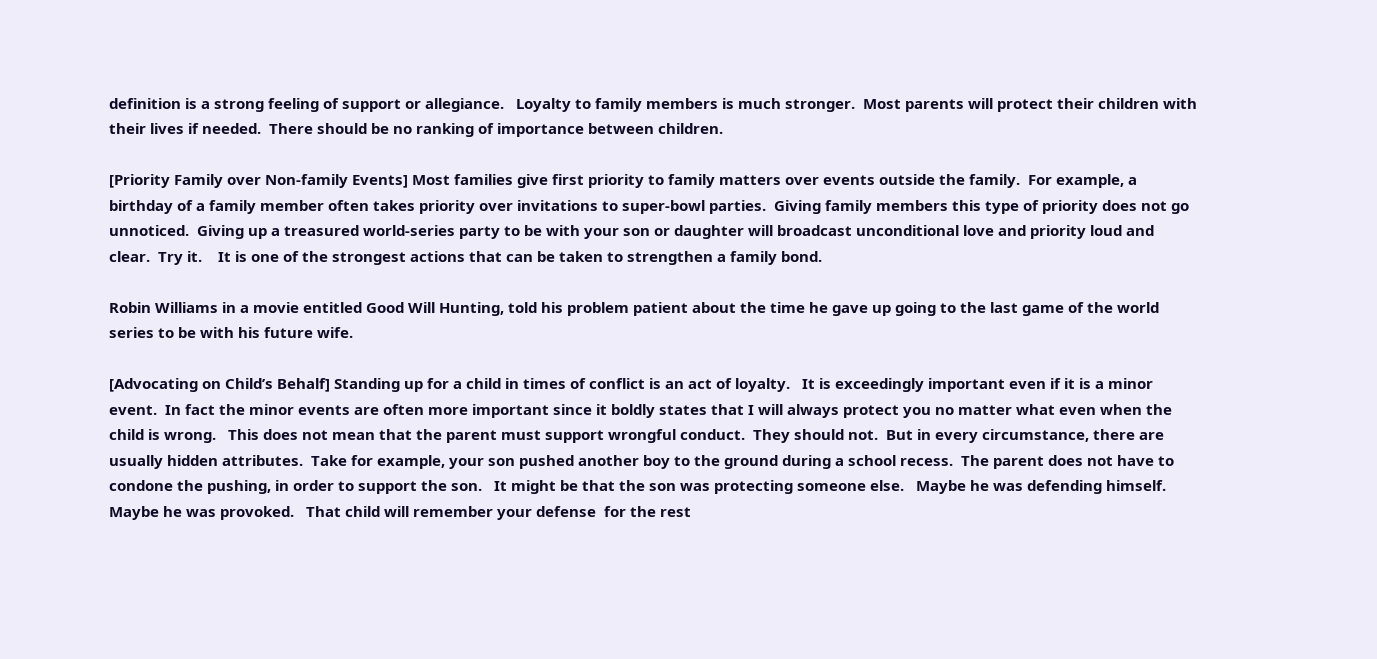definition is a strong feeling of support or allegiance.   Loyalty to family members is much stronger.  Most parents will protect their children with their lives if needed.  There should be no ranking of importance between children.

[Priority Family over Non-family Events] Most families give first priority to family matters over events outside the family.  For example, a birthday of a family member often takes priority over invitations to super-bowl parties.  Giving family members this type of priority does not go unnoticed.  Giving up a treasured world-series party to be with your son or daughter will broadcast unconditional love and priority loud and clear.  Try it.    It is one of the strongest actions that can be taken to strengthen a family bond.

Robin Williams in a movie entitled Good Will Hunting, told his problem patient about the time he gave up going to the last game of the world series to be with his future wife.

[Advocating on Child’s Behalf] Standing up for a child in times of conflict is an act of loyalty.   It is exceedingly important even if it is a minor event.  In fact the minor events are often more important since it boldly states that I will always protect you no matter what even when the child is wrong.   This does not mean that the parent must support wrongful conduct.  They should not.  But in every circumstance, there are usually hidden attributes.  Take for example, your son pushed another boy to the ground during a school recess.  The parent does not have to condone the pushing, in order to support the son.   It might be that the son was protecting someone else.   Maybe he was defending himself.  Maybe he was provoked.   That child will remember your defense  for the rest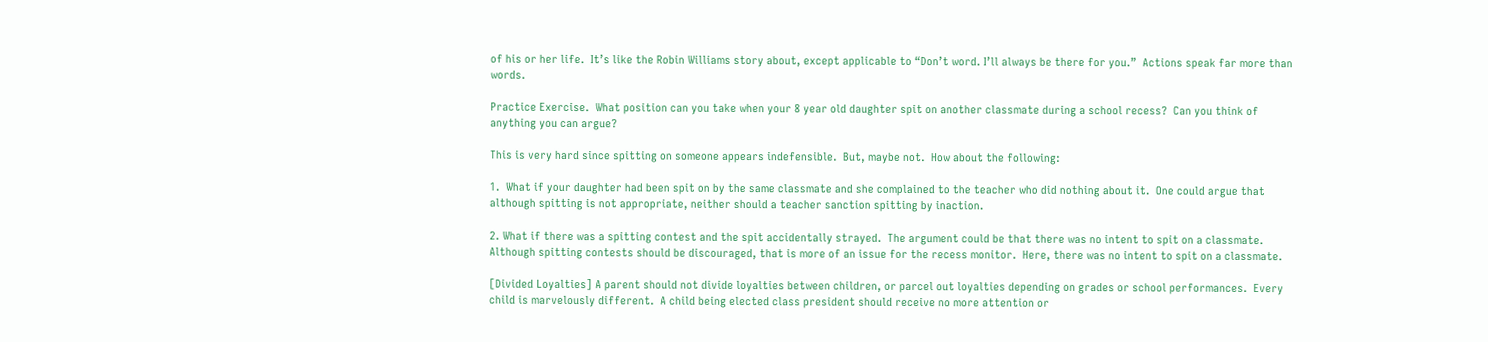of his or her life.  It’s like the Robin Williams story about, except applicable to “Don’t word. I’ll always be there for you.”  Actions speak far more than words.

Practice Exercise.  What position can you take when your 8 year old daughter spit on another classmate during a school recess?  Can you think of anything you can argue?

This is very hard since spitting on someone appears indefensible.  But, maybe not.  How about the following:

1.  What if your daughter had been spit on by the same classmate and she complained to the teacher who did nothing about it.  One could argue that although spitting is not appropriate, neither should a teacher sanction spitting by inaction.

2. What if there was a spitting contest and the spit accidentally strayed.  The argument could be that there was no intent to spit on a classmate.  Although spitting contests should be discouraged, that is more of an issue for the recess monitor.  Here, there was no intent to spit on a classmate.

[Divided Loyalties] A parent should not divide loyalties between children, or parcel out loyalties depending on grades or school performances.  Every child is marvelously different.  A child being elected class president should receive no more attention or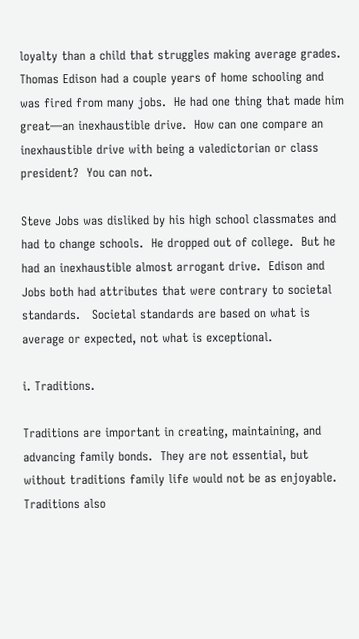loyalty than a child that struggles making average grades.  Thomas Edison had a couple years of home schooling and was fired from many jobs.  He had one thing that made him great—an inexhaustible drive.  How can one compare an inexhaustible drive with being a valedictorian or class president?  You can not.

Steve Jobs was disliked by his high school classmates and had to change schools.  He dropped out of college.  But he had an inexhaustible almost arrogant drive.  Edison and Jobs both had attributes that were contrary to societal standards.   Societal standards are based on what is average or expected, not what is exceptional.

i. Traditions.

Traditions are important in creating, maintaining, and advancing family bonds.  They are not essential, but without traditions family life would not be as enjoyable.   Traditions also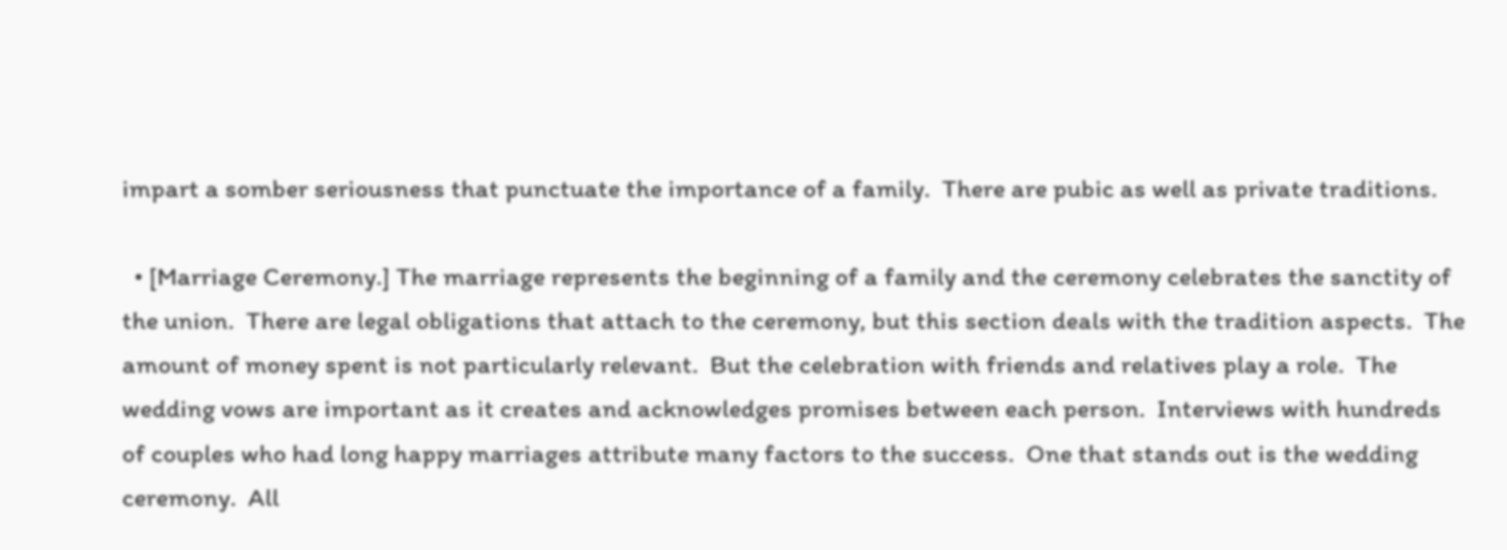impart a somber seriousness that punctuate the importance of a family.  There are pubic as well as private traditions.

  • [Marriage Ceremony.] The marriage represents the beginning of a family and the ceremony celebrates the sanctity of the union.  There are legal obligations that attach to the ceremony, but this section deals with the tradition aspects.  The amount of money spent is not particularly relevant.  But the celebration with friends and relatives play a role.  The wedding vows are important as it creates and acknowledges promises between each person.  Interviews with hundreds of couples who had long happy marriages attribute many factors to the success.  One that stands out is the wedding ceremony.  All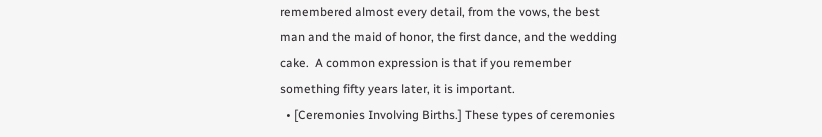remembered almost every detail, from the vows, the best man and the maid of honor, the first dance, and the wedding cake.  A common expression is that if you remember something fifty years later, it is important.
  • [Ceremonies Involving Births.] These types of ceremonies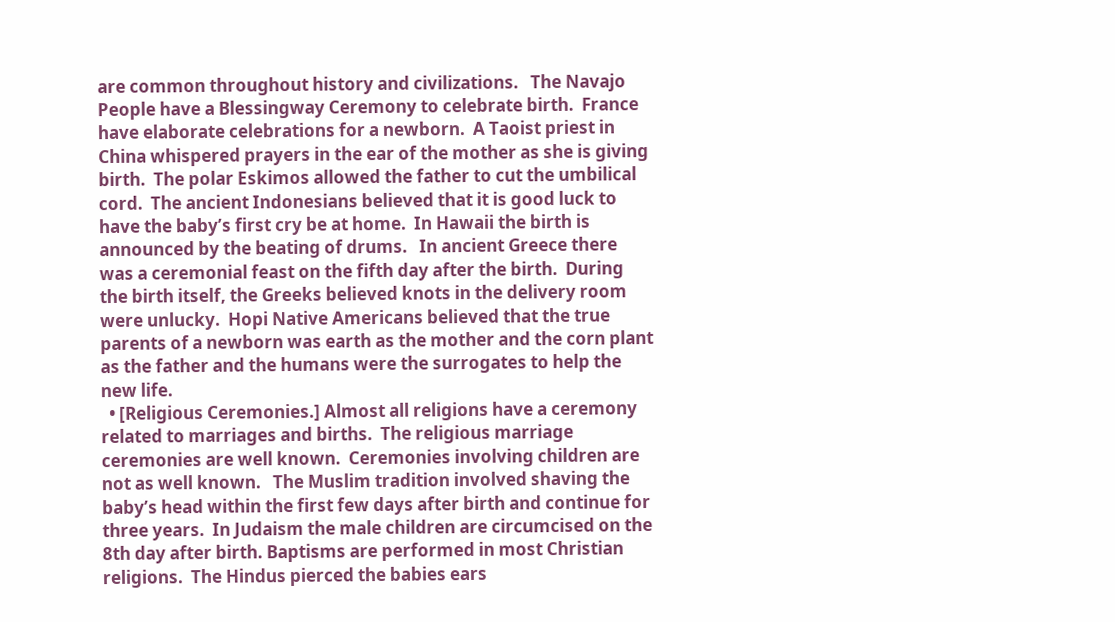are common throughout history and civilizations.   The Navajo People have a Blessingway Ceremony to celebrate birth.  France  have elaborate celebrations for a newborn.  A Taoist priest in China whispered prayers in the ear of the mother as she is giving birth.  The polar Eskimos allowed the father to cut the umbilical cord.  The ancient Indonesians believed that it is good luck to have the baby’s first cry be at home.  In Hawaii the birth is announced by the beating of drums.   In ancient Greece there was a ceremonial feast on the fifth day after the birth.  During the birth itself, the Greeks believed knots in the delivery room were unlucky.  Hopi Native Americans believed that the true parents of a newborn was earth as the mother and the corn plant as the father and the humans were the surrogates to help the new life.
  • [Religious Ceremonies.] Almost all religions have a ceremony related to marriages and births.  The religious marriage ceremonies are well known.  Ceremonies involving children are not as well known.   The Muslim tradition involved shaving the baby’s head within the first few days after birth and continue for three years.  In Judaism the male children are circumcised on the 8th day after birth. Baptisms are performed in most Christian religions.  The Hindus pierced the babies ears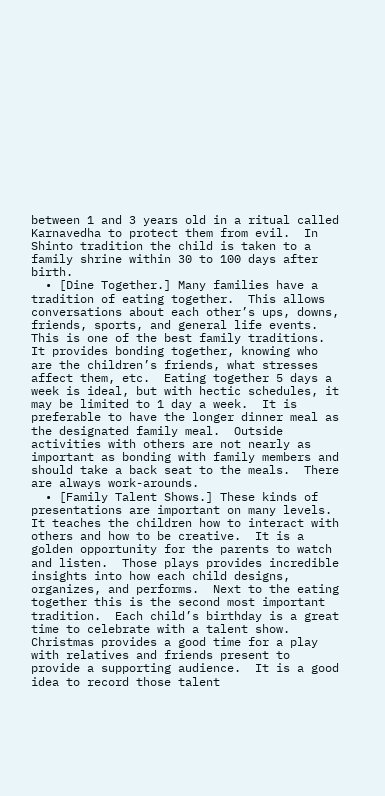between 1 and 3 years old in a ritual called Karnavedha to protect them from evil.  In Shinto tradition the child is taken to a family shrine within 30 to 100 days after birth.
  • [Dine Together.] Many families have a tradition of eating together.  This allows conversations about each other’s ups, downs, friends, sports, and general life events.  This is one of the best family traditions.  It provides bonding together, knowing who are the children’s friends, what stresses affect them, etc.  Eating together 5 days a week is ideal, but with hectic schedules, it may be limited to 1 day a week.  It is preferable to have the longer dinner meal as the designated family meal.  Outside activities with others are not nearly as important as bonding with family members and should take a back seat to the meals.  There are always work-arounds.
  • [Family Talent Shows.] These kinds of presentations are important on many levels.   It teaches the children how to interact with others and how to be creative.  It is a golden opportunity for the parents to watch and listen.  Those plays provides incredible insights into how each child designs, organizes, and performs.  Next to the eating together this is the second most important tradition.  Each child’s birthday is a great time to celebrate with a talent show.  Christmas provides a good time for a play with relatives and friends present to provide a supporting audience.  It is a good idea to record those talent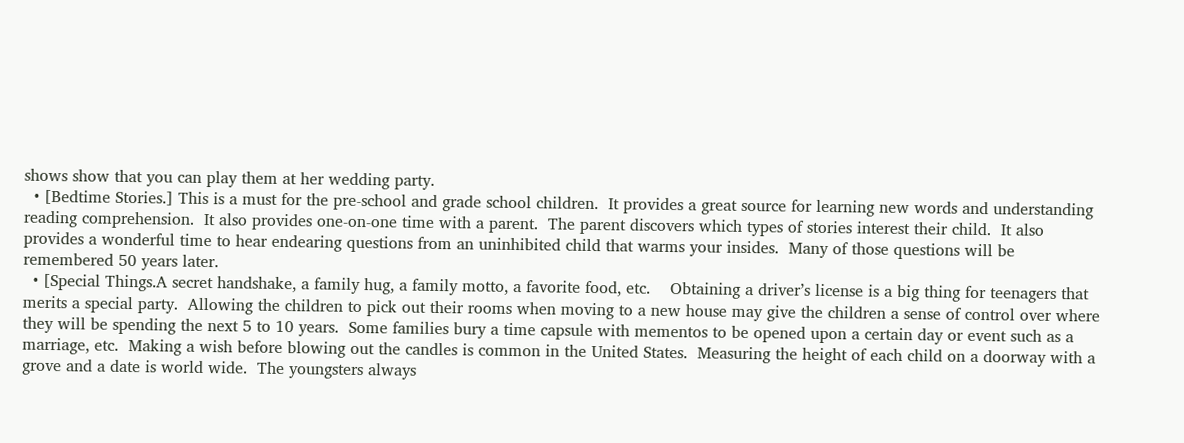shows show that you can play them at her wedding party.
  • [Bedtime Stories.] This is a must for the pre-school and grade school children.  It provides a great source for learning new words and understanding reading comprehension.  It also provides one-on-one time with a parent.  The parent discovers which types of stories interest their child.  It also provides a wonderful time to hear endearing questions from an uninhibited child that warms your insides.  Many of those questions will be remembered 50 years later.
  • [Special Things.A secret handshake, a family hug, a family motto, a favorite food, etc.    Obtaining a driver’s license is a big thing for teenagers that merits a special party.  Allowing the children to pick out their rooms when moving to a new house may give the children a sense of control over where they will be spending the next 5 to 10 years.  Some families bury a time capsule with mementos to be opened upon a certain day or event such as a marriage, etc.  Making a wish before blowing out the candles is common in the United States.  Measuring the height of each child on a doorway with a grove and a date is world wide.  The youngsters always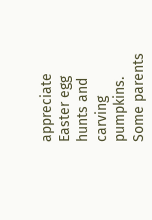appreciate Easter egg hunts and carving pumpkins.  Some parents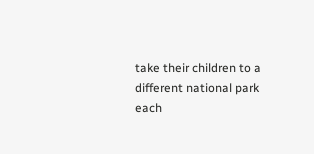take their children to a different national park each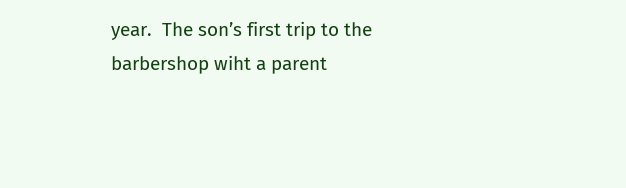year.  The son’s first trip to the barbershop wiht a parent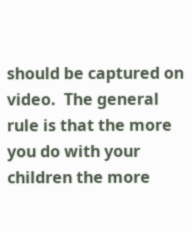should be captured on video.  The general rule is that the more you do with your children the more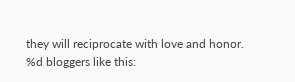they will reciprocate with love and honor.
%d bloggers like this: